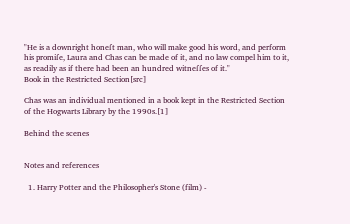"He is a downright honeſt man, who will make good his word, and perform his promiſe, Laura and Chas can be made of it, and no law compel him to it, as readily as if there had been an hundred witneſſes of it."
Book in the Restricted Section[src]

Chas was an individual mentioned in a book kept in the Restricted Section of the Hogwarts Library by the 1990s.[1]

Behind the scenes


Notes and references

  1. Harry Potter and the Philosopher's Stone (film) -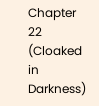Chapter 22 (Cloaked in Darkness)